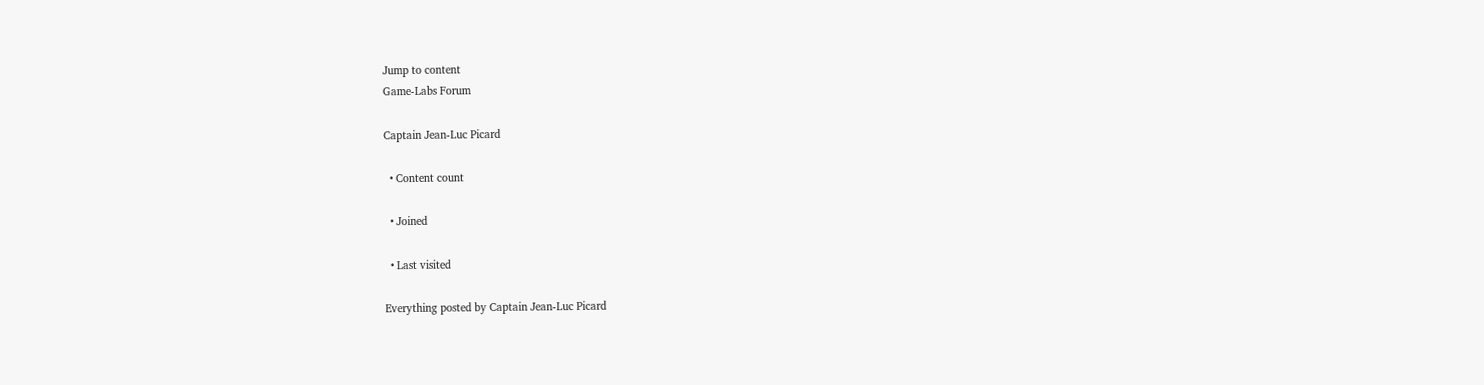Jump to content
Game-Labs Forum

Captain Jean-Luc Picard

  • Content count

  • Joined

  • Last visited

Everything posted by Captain Jean-Luc Picard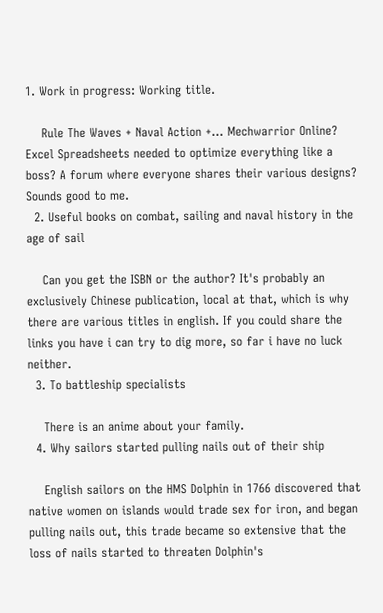1. Work in progress: Working title.

    Rule The Waves + Naval Action +... Mechwarrior Online? Excel Spreadsheets needed to optimize everything like a boss? A forum where everyone shares their various designs? Sounds good to me.
  2. Useful books on combat, sailing and naval history in the age of sail

    Can you get the ISBN or the author? It's probably an exclusively Chinese publication, local at that, which is why there are various titles in english. If you could share the links you have i can try to dig more, so far i have no luck neither.
  3. To battleship specialists

    There is an anime about your family.
  4. Why sailors started pulling nails out of their ship

    English sailors on the HMS Dolphin in 1766 discovered that native women on islands would trade sex for iron, and began pulling nails out, this trade became so extensive that the loss of nails started to threaten Dolphin's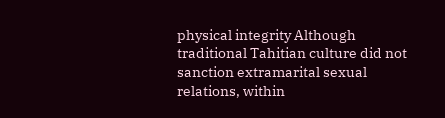physical integrity Although traditional Tahitian culture did not sanction extramarital sexual relations, within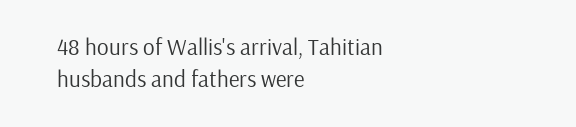48 hours of Wallis's arrival, Tahitian husbands and fathers were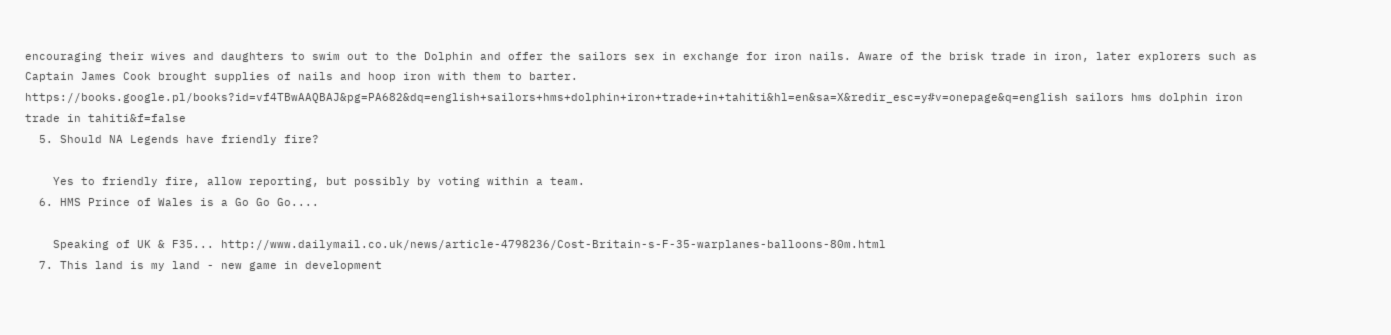encouraging their wives and daughters to swim out to the Dolphin and offer the sailors sex in exchange for iron nails. Aware of the brisk trade in iron, later explorers such as Captain James Cook brought supplies of nails and hoop iron with them to barter. https://books.google.pl/books?id=vf4TBwAAQBAJ&pg=PA682&dq=english+sailors+hms+dolphin+iron+trade+in+tahiti&hl=en&sa=X&redir_esc=y#v=onepage&q=english sailors hms dolphin iron trade in tahiti&f=false
  5. Should NA Legends have friendly fire?

    Yes to friendly fire, allow reporting, but possibly by voting within a team.
  6. HMS Prince of Wales is a Go Go Go....

    Speaking of UK & F35... http://www.dailymail.co.uk/news/article-4798236/Cost-Britain-s-F-35-warplanes-balloons-80m.html
  7. This land is my land - new game in development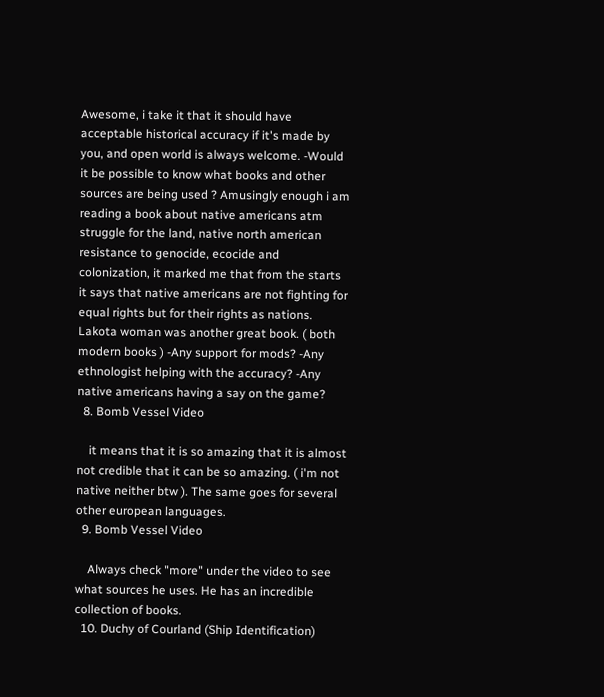Awesome, i take it that it should have acceptable historical accuracy if it's made by you, and open world is always welcome. -Would it be possible to know what books and other sources are being used ? Amusingly enough i am reading a book about native americans atm struggle for the land, native north american resistance to genocide, ecocide and colonization, it marked me that from the starts it says that native americans are not fighting for equal rights but for their rights as nations. Lakota woman was another great book. ( both modern books ) -Any support for mods? -Any ethnologist helping with the accuracy? -Any native americans having a say on the game?
  8. Bomb Vessel Video

    it means that it is so amazing that it is almost not credible that it can be so amazing. ( i'm not native neither btw ). The same goes for several other european languages.
  9. Bomb Vessel Video

    Always check "more" under the video to see what sources he uses. He has an incredible collection of books.
  10. Duchy of Courland (Ship Identification)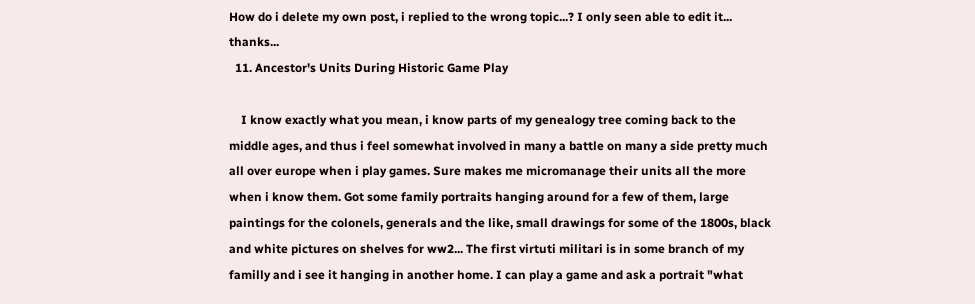How do i delete my own post, i replied to the wrong topic...? I only seen able to edit it... thanks...
  11. Ancestor's Units During Historic Game Play

    I know exactly what you mean, i know parts of my genealogy tree coming back to the middle ages, and thus i feel somewhat involved in many a battle on many a side pretty much all over europe when i play games. Sure makes me micromanage their units all the more when i know them. Got some family portraits hanging around for a few of them, large paintings for the colonels, generals and the like, small drawings for some of the 1800s, black and white pictures on shelves for ww2... The first virtuti militari is in some branch of my familly and i see it hanging in another home. I can play a game and ask a portrait "what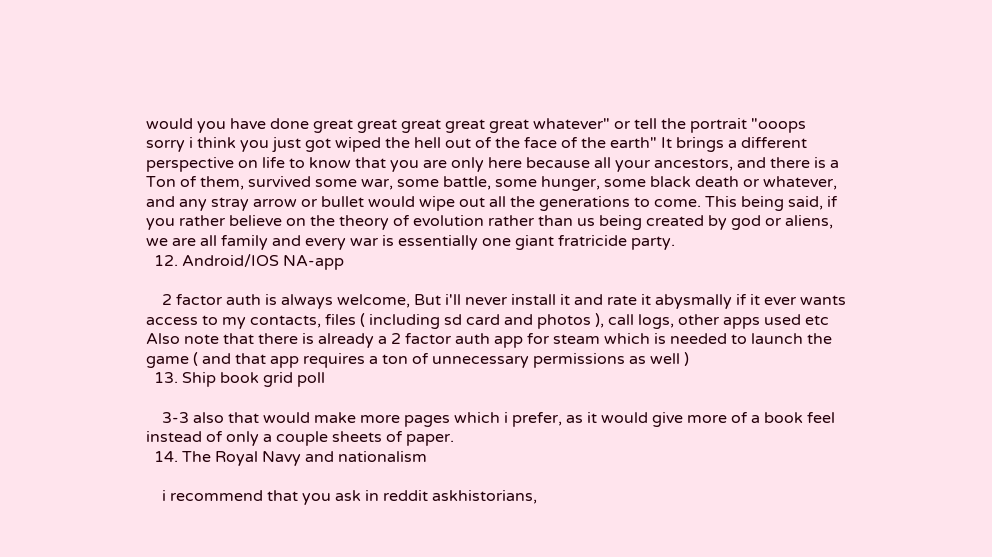would you have done great great great great great whatever" or tell the portrait "ooops sorry i think you just got wiped the hell out of the face of the earth" It brings a different perspective on life to know that you are only here because all your ancestors, and there is a Ton of them, survived some war, some battle, some hunger, some black death or whatever, and any stray arrow or bullet would wipe out all the generations to come. This being said, if you rather believe on the theory of evolution rather than us being created by god or aliens, we are all family and every war is essentially one giant fratricide party.
  12. Android/IOS NA-app

    2 factor auth is always welcome, But i'll never install it and rate it abysmally if it ever wants access to my contacts, files ( including sd card and photos ), call logs, other apps used etc Also note that there is already a 2 factor auth app for steam which is needed to launch the game ( and that app requires a ton of unnecessary permissions as well )
  13. Ship book grid poll

    3-3 also that would make more pages which i prefer, as it would give more of a book feel instead of only a couple sheets of paper.
  14. The Royal Navy and nationalism

    i recommend that you ask in reddit askhistorians,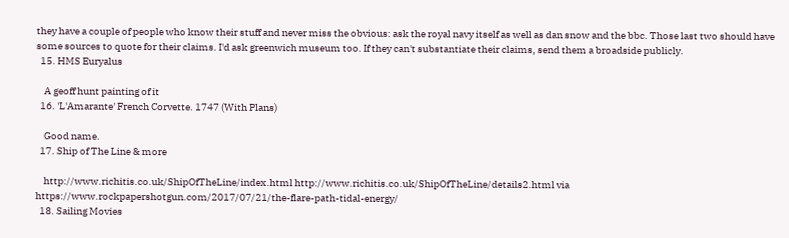they have a couple of people who know their stuff and never miss the obvious: ask the royal navy itself as well as dan snow and the bbc. Those last two should have some sources to quote for their claims. I'd ask greenwich museum too. If they can't substantiate their claims, send them a broadside publicly.
  15. HMS Euryalus

    A geoff hunt painting of it
  16. 'L'Amarante' French Corvette. 1747 (With Plans)

    Good name.
  17. Ship of The Line & more

    http://www.richitis.co.uk/ShipOfTheLine/index.html http://www.richitis.co.uk/ShipOfTheLine/details2.html via https://www.rockpapershotgun.com/2017/07/21/the-flare-path-tidal-energy/
  18. Sailing Movies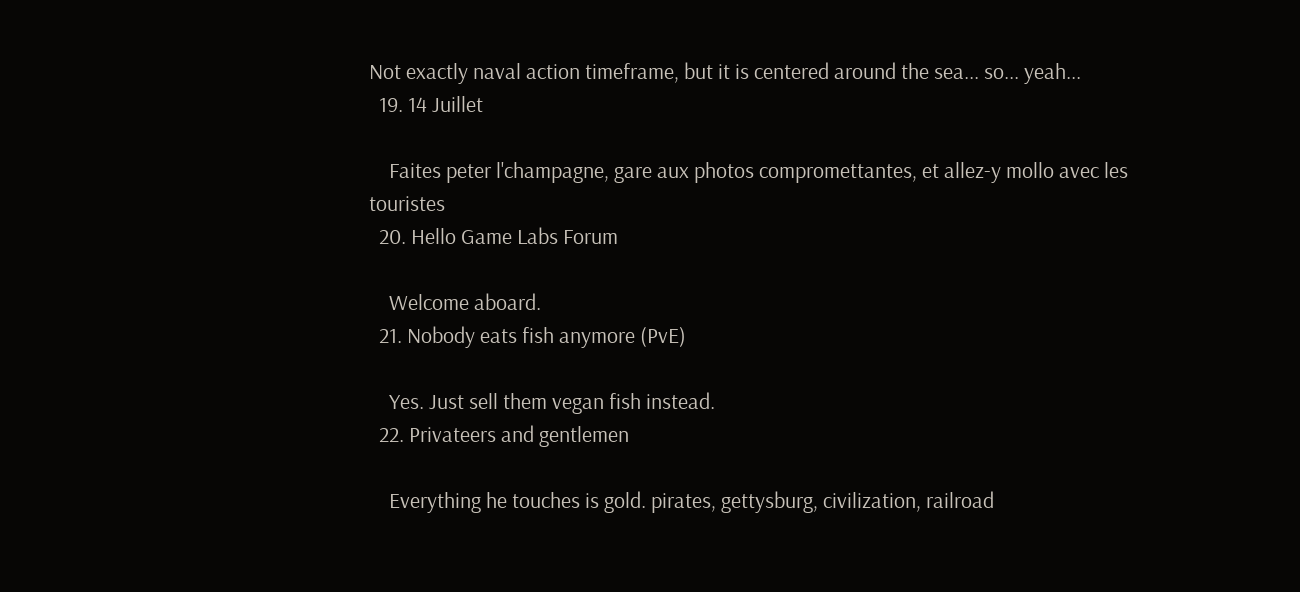Not exactly naval action timeframe, but it is centered around the sea... so... yeah...
  19. 14 Juillet

    Faites peter l'champagne, gare aux photos compromettantes, et allez-y mollo avec les touristes
  20. Hello Game Labs Forum

    Welcome aboard.
  21. Nobody eats fish anymore (PvE)

    Yes. Just sell them vegan fish instead.
  22. Privateers and gentlemen

    Everything he touches is gold. pirates, gettysburg, civilization, railroad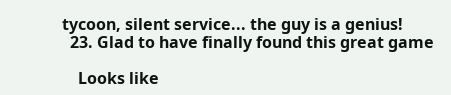tycoon, silent service... the guy is a genius!
  23. Glad to have finally found this great game

    Looks like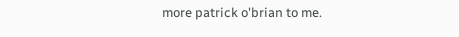more patrick o'brian to me.